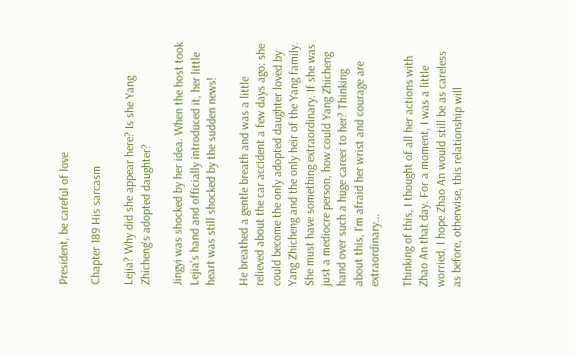President, be careful of love

Chapter 189 His sarcasm

Lejia? Why did she appear here? Is she Yang Zhicheng's adopted daughter?

Jingyi was shocked by her idea. When the host took Lejia's hand and officially introduced it, her little heart was still shocked by the sudden news!

He breathed a gentle breath and was a little relieved about the car accident a few days ago: she could become the only adopted daughter loved by Yang Zhicheng and the only heir of the Yang family. She must have something extraordinary. If she was just a mediocre person, how could Yang Zhicheng hand over such a huge career to her? Thinking about this, I'm afraid her wrist and courage are extraordinary...

Thinking of this, I thought of all her actions with Zhao An that day. For a moment, I was a little worried. I hope Zhao An would still be as careless as before, otherwise, this relationship will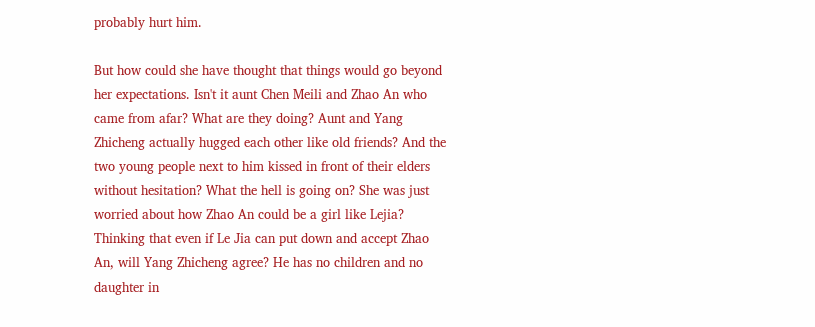probably hurt him.

But how could she have thought that things would go beyond her expectations. Isn't it aunt Chen Meili and Zhao An who came from afar? What are they doing? Aunt and Yang Zhicheng actually hugged each other like old friends? And the two young people next to him kissed in front of their elders without hesitation? What the hell is going on? She was just worried about how Zhao An could be a girl like Lejia? Thinking that even if Le Jia can put down and accept Zhao An, will Yang Zhicheng agree? He has no children and no daughter in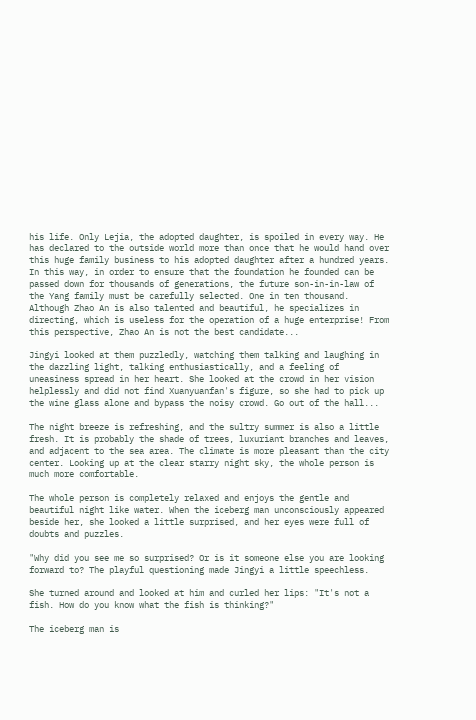his life. Only Lejia, the adopted daughter, is spoiled in every way. He has declared to the outside world more than once that he would hand over this huge family business to his adopted daughter after a hundred years. In this way, in order to ensure that the foundation he founded can be passed down for thousands of generations, the future son-in-in-law of the Yang family must be carefully selected. One in ten thousand. Although Zhao An is also talented and beautiful, he specializes in directing, which is useless for the operation of a huge enterprise! From this perspective, Zhao An is not the best candidate...

Jingyi looked at them puzzledly, watching them talking and laughing in the dazzling light, talking enthusiastically, and a feeling of uneasiness spread in her heart. She looked at the crowd in her vision helplessly and did not find Xuanyuanfan's figure, so she had to pick up the wine glass alone and bypass the noisy crowd. Go out of the hall...

The night breeze is refreshing, and the sultry summer is also a little fresh. It is probably the shade of trees, luxuriant branches and leaves, and adjacent to the sea area. The climate is more pleasant than the city center. Looking up at the clear starry night sky, the whole person is much more comfortable.

The whole person is completely relaxed and enjoys the gentle and beautiful night like water. When the iceberg man unconsciously appeared beside her, she looked a little surprised, and her eyes were full of doubts and puzzles.

"Why did you see me so surprised? Or is it someone else you are looking forward to? The playful questioning made Jingyi a little speechless.

She turned around and looked at him and curled her lips: "It's not a fish. How do you know what the fish is thinking?"

The iceberg man is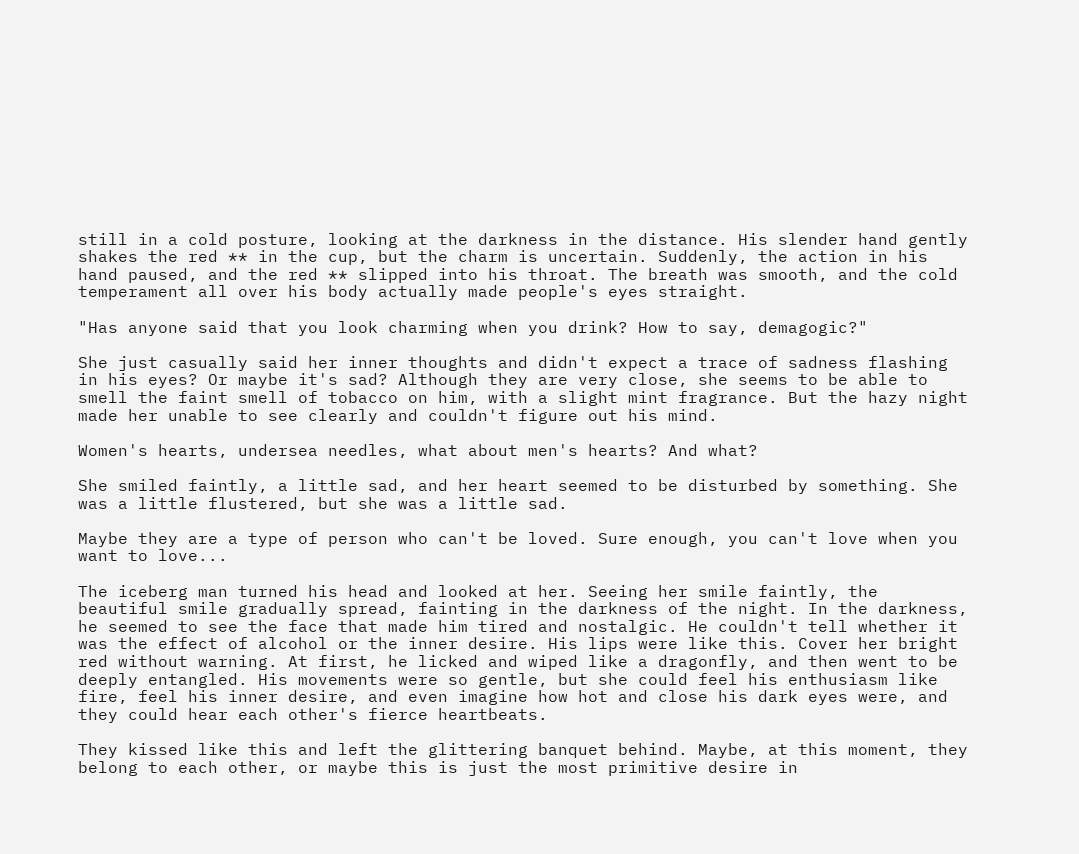still in a cold posture, looking at the darkness in the distance. His slender hand gently shakes the red ** in the cup, but the charm is uncertain. Suddenly, the action in his hand paused, and the red ** slipped into his throat. The breath was smooth, and the cold temperament all over his body actually made people's eyes straight.

"Has anyone said that you look charming when you drink? How to say, demagogic?"

She just casually said her inner thoughts and didn't expect a trace of sadness flashing in his eyes? Or maybe it's sad? Although they are very close, she seems to be able to smell the faint smell of tobacco on him, with a slight mint fragrance. But the hazy night made her unable to see clearly and couldn't figure out his mind.

Women's hearts, undersea needles, what about men's hearts? And what?

She smiled faintly, a little sad, and her heart seemed to be disturbed by something. She was a little flustered, but she was a little sad.

Maybe they are a type of person who can't be loved. Sure enough, you can't love when you want to love...

The iceberg man turned his head and looked at her. Seeing her smile faintly, the beautiful smile gradually spread, fainting in the darkness of the night. In the darkness, he seemed to see the face that made him tired and nostalgic. He couldn't tell whether it was the effect of alcohol or the inner desire. His lips were like this. Cover her bright red without warning. At first, he licked and wiped like a dragonfly, and then went to be deeply entangled. His movements were so gentle, but she could feel his enthusiasm like fire, feel his inner desire, and even imagine how hot and close his dark eyes were, and they could hear each other's fierce heartbeats.

They kissed like this and left the glittering banquet behind. Maybe, at this moment, they belong to each other, or maybe this is just the most primitive desire in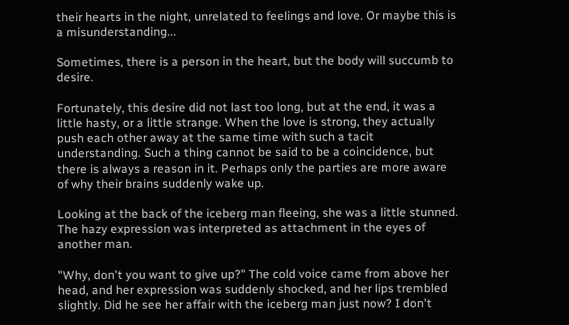their hearts in the night, unrelated to feelings and love. Or maybe this is a misunderstanding...

Sometimes, there is a person in the heart, but the body will succumb to desire.

Fortunately, this desire did not last too long, but at the end, it was a little hasty, or a little strange. When the love is strong, they actually push each other away at the same time with such a tacit understanding. Such a thing cannot be said to be a coincidence, but there is always a reason in it. Perhaps only the parties are more aware of why their brains suddenly wake up.

Looking at the back of the iceberg man fleeing, she was a little stunned. The hazy expression was interpreted as attachment in the eyes of another man.

"Why, don't you want to give up?" The cold voice came from above her head, and her expression was suddenly shocked, and her lips trembled slightly. Did he see her affair with the iceberg man just now? I don't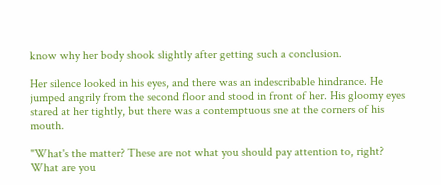know why her body shook slightly after getting such a conclusion.

Her silence looked in his eyes, and there was an indescribable hindrance. He jumped angrily from the second floor and stood in front of her. His gloomy eyes stared at her tightly, but there was a contemptuous sne at the corners of his mouth.

"What's the matter? These are not what you should pay attention to, right? What are you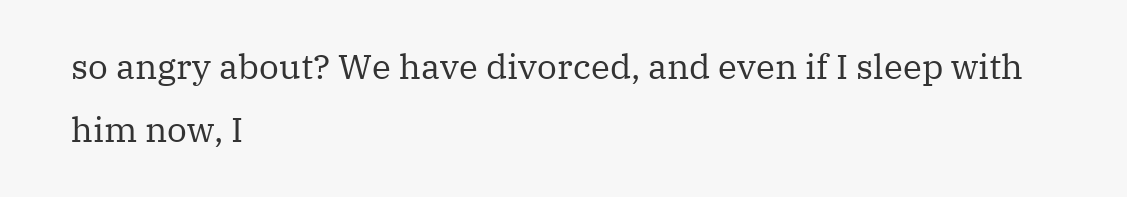so angry about? We have divorced, and even if I sleep with him now, I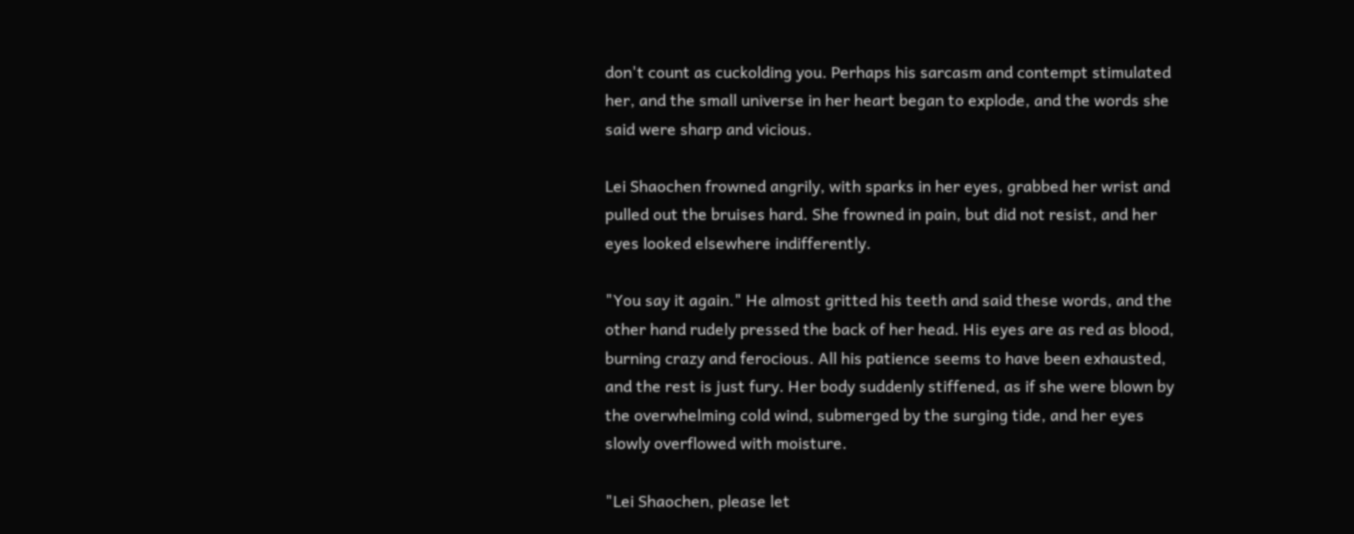don't count as cuckolding you. Perhaps his sarcasm and contempt stimulated her, and the small universe in her heart began to explode, and the words she said were sharp and vicious.

Lei Shaochen frowned angrily, with sparks in her eyes, grabbed her wrist and pulled out the bruises hard. She frowned in pain, but did not resist, and her eyes looked elsewhere indifferently.

"You say it again." He almost gritted his teeth and said these words, and the other hand rudely pressed the back of her head. His eyes are as red as blood, burning crazy and ferocious. All his patience seems to have been exhausted, and the rest is just fury. Her body suddenly stiffened, as if she were blown by the overwhelming cold wind, submerged by the surging tide, and her eyes slowly overflowed with moisture.

"Lei Shaochen, please let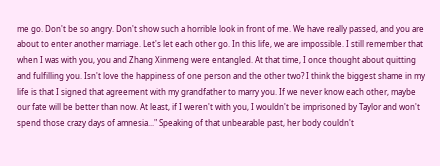me go. Don't be so angry. Don't show such a horrible look in front of me. We have really passed, and you are about to enter another marriage. Let's let each other go. In this life, we are impossible. I still remember that when I was with you, you and Zhang Xinmeng were entangled. At that time, I once thought about quitting and fulfilling you. Isn't love the happiness of one person and the other two? I think the biggest shame in my life is that I signed that agreement with my grandfather to marry you. If we never know each other, maybe our fate will be better than now. At least, if I weren't with you, I wouldn't be imprisoned by Taylor and won't spend those crazy days of amnesia..." Speaking of that unbearable past, her body couldn't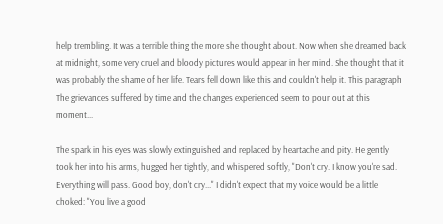help trembling. It was a terrible thing the more she thought about. Now when she dreamed back at midnight, some very cruel and bloody pictures would appear in her mind. She thought that it was probably the shame of her life. Tears fell down like this and couldn't help it. This paragraph The grievances suffered by time and the changes experienced seem to pour out at this moment...

The spark in his eyes was slowly extinguished and replaced by heartache and pity. He gently took her into his arms, hugged her tightly, and whispered softly, "Don't cry. I know you're sad. Everything will pass. Good boy, don't cry..." I didn't expect that my voice would be a little choked: "You live a good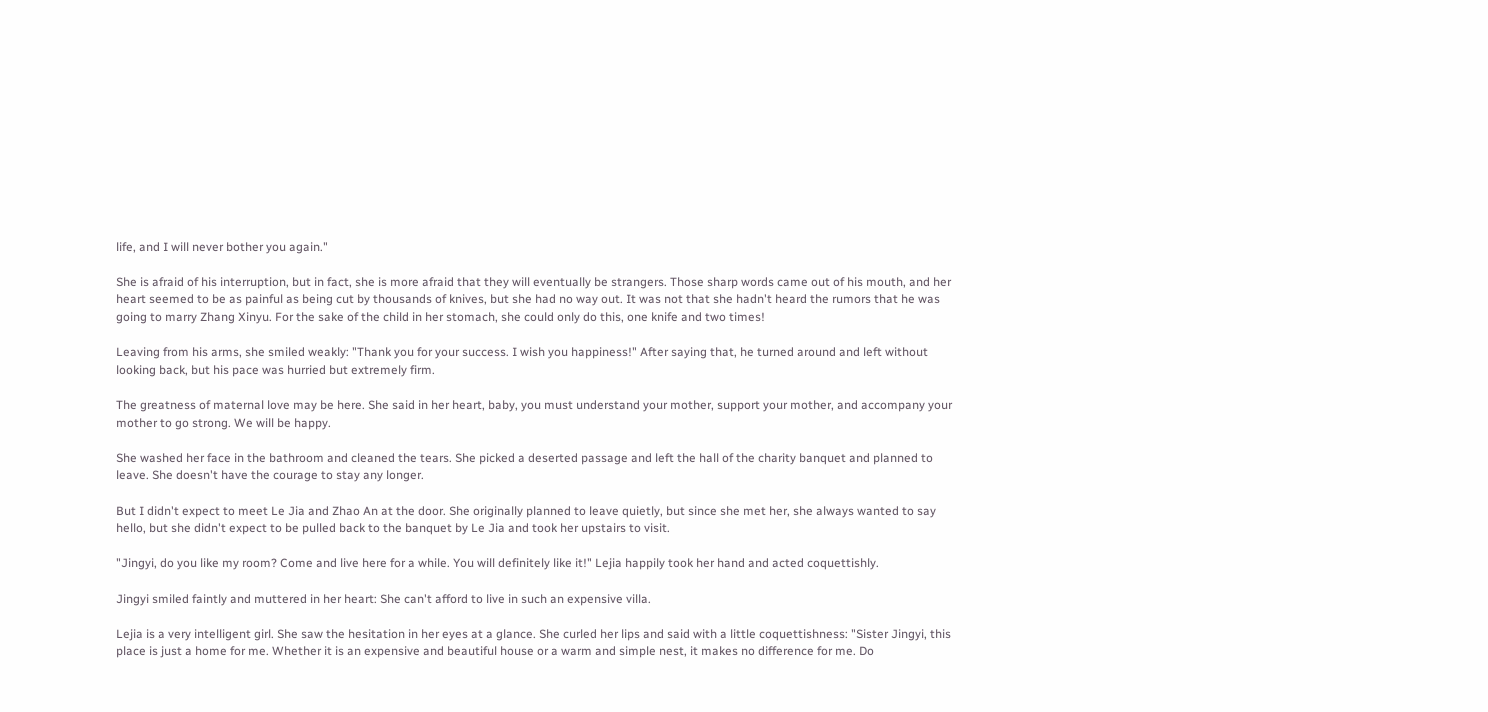life, and I will never bother you again."

She is afraid of his interruption, but in fact, she is more afraid that they will eventually be strangers. Those sharp words came out of his mouth, and her heart seemed to be as painful as being cut by thousands of knives, but she had no way out. It was not that she hadn't heard the rumors that he was going to marry Zhang Xinyu. For the sake of the child in her stomach, she could only do this, one knife and two times!

Leaving from his arms, she smiled weakly: "Thank you for your success. I wish you happiness!" After saying that, he turned around and left without looking back, but his pace was hurried but extremely firm.

The greatness of maternal love may be here. She said in her heart, baby, you must understand your mother, support your mother, and accompany your mother to go strong. We will be happy.

She washed her face in the bathroom and cleaned the tears. She picked a deserted passage and left the hall of the charity banquet and planned to leave. She doesn't have the courage to stay any longer.

But I didn't expect to meet Le Jia and Zhao An at the door. She originally planned to leave quietly, but since she met her, she always wanted to say hello, but she didn't expect to be pulled back to the banquet by Le Jia and took her upstairs to visit.

"Jingyi, do you like my room? Come and live here for a while. You will definitely like it!" Lejia happily took her hand and acted coquettishly.

Jingyi smiled faintly and muttered in her heart: She can't afford to live in such an expensive villa.

Lejia is a very intelligent girl. She saw the hesitation in her eyes at a glance. She curled her lips and said with a little coquettishness: "Sister Jingyi, this place is just a home for me. Whether it is an expensive and beautiful house or a warm and simple nest, it makes no difference for me. Do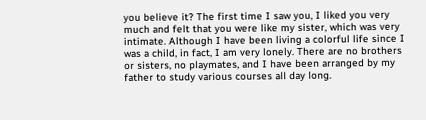you believe it? The first time I saw you, I liked you very much and felt that you were like my sister, which was very intimate. Although I have been living a colorful life since I was a child, in fact, I am very lonely. There are no brothers or sisters, no playmates, and I have been arranged by my father to study various courses all day long.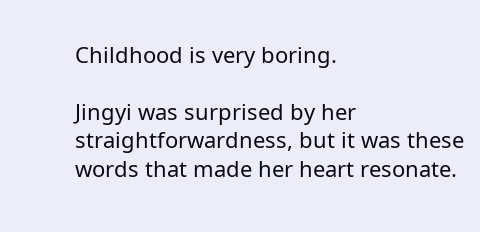Childhood is very boring.

Jingyi was surprised by her straightforwardness, but it was these words that made her heart resonate.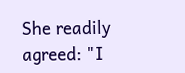She readily agreed: "I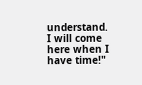understand. I will come here when I have time!"